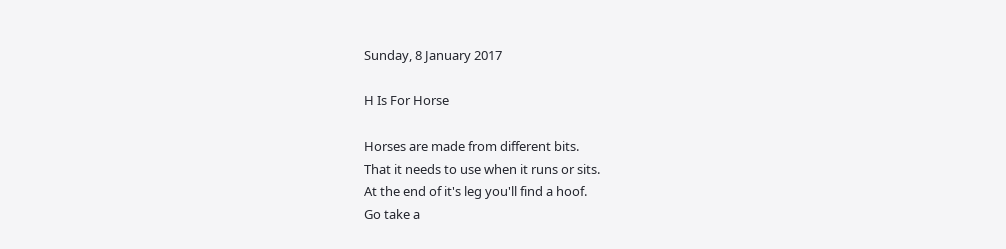Sunday, 8 January 2017

H Is For Horse

Horses are made from different bits.
That it needs to use when it runs or sits.
At the end of it's leg you'll find a hoof.
Go take a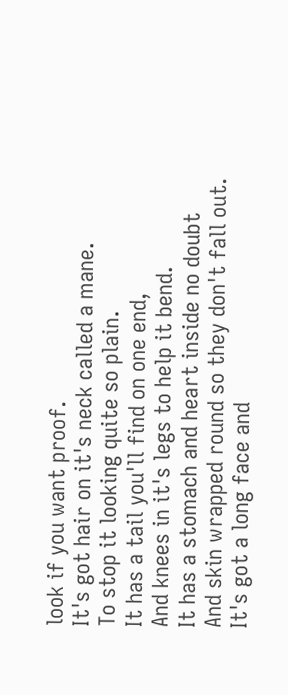look if you want proof.
It's got hair on it's neck called a mane.
To stop it looking quite so plain.
It has a tail you'll find on one end,
And knees in it's legs to help it bend.
It has a stomach and heart inside no doubt
And skin wrapped round so they don't fall out.
It's got a long face and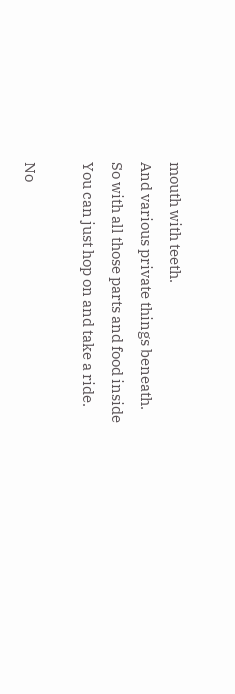mouth with teeth.
And various private things beneath.
So with all those parts and food inside
You can just hop on and take a ride.

No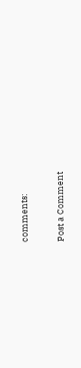comments:

Post a Comment